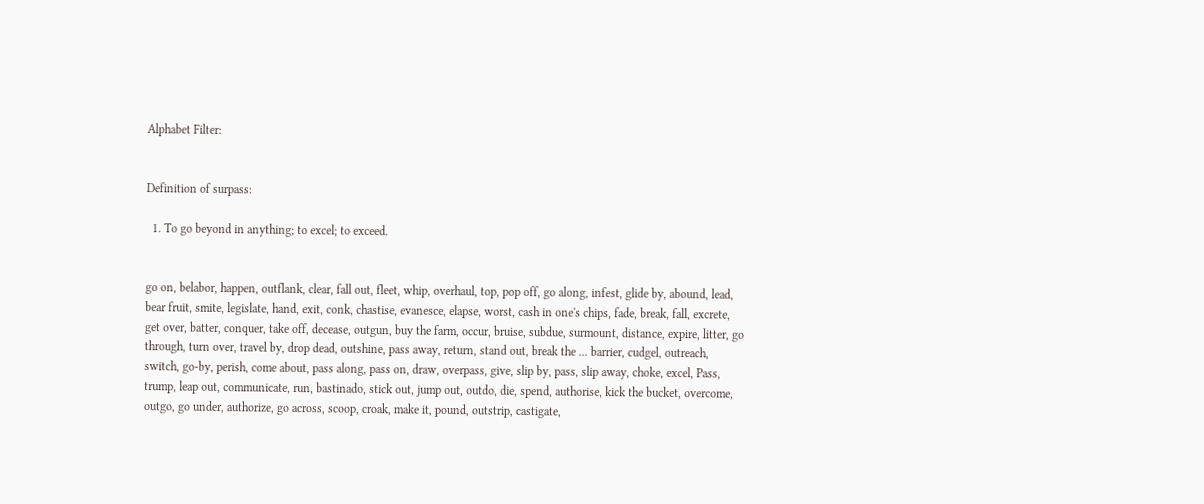Alphabet Filter:


Definition of surpass:

  1. To go beyond in anything; to excel; to exceed.


go on, belabor, happen, outflank, clear, fall out, fleet, whip, overhaul, top, pop off, go along, infest, glide by, abound, lead, bear fruit, smite, legislate, hand, exit, conk, chastise, evanesce, elapse, worst, cash in one's chips, fade, break, fall, excrete, get over, batter, conquer, take off, decease, outgun, buy the farm, occur, bruise, subdue, surmount, distance, expire, litter, go through, turn over, travel by, drop dead, outshine, pass away, return, stand out, break the ... barrier, cudgel, outreach, switch, go-by, perish, come about, pass along, pass on, draw, overpass, give, slip by, pass, slip away, choke, excel, Pass, trump, leap out, communicate, run, bastinado, stick out, jump out, outdo, die, spend, authorise, kick the bucket, overcome, outgo, go under, authorize, go across, scoop, croak, make it, pound, outstrip, castigate,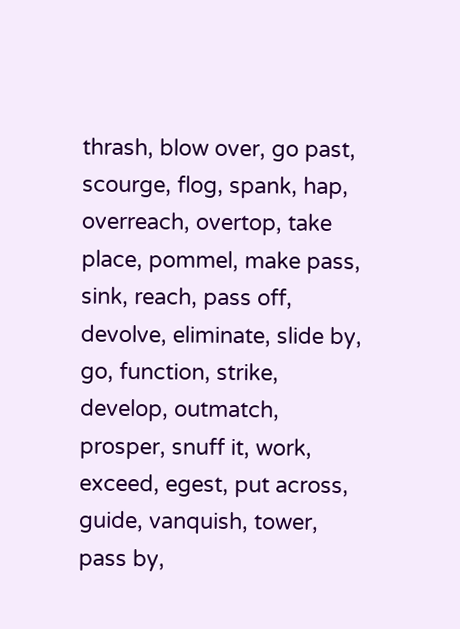thrash, blow over, go past, scourge, flog, spank, hap, overreach, overtop, take place, pommel, make pass, sink, reach, pass off, devolve, eliminate, slide by, go, function, strike, develop, outmatch, prosper, snuff it, work, exceed, egest, put across, guide, vanquish, tower, pass by,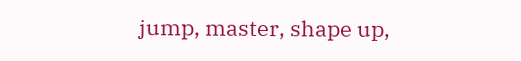jump, master, shape up,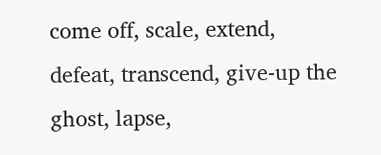come off, scale, extend, defeat, transcend, give-up the ghost, lapse,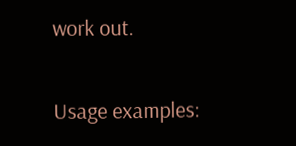work out.

Usage examples: